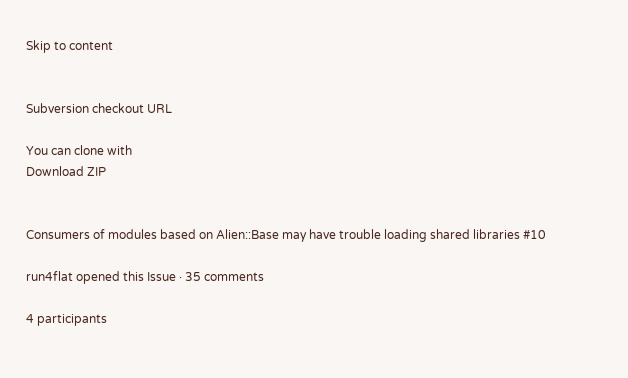Skip to content


Subversion checkout URL

You can clone with
Download ZIP


Consumers of modules based on Alien::Base may have trouble loading shared libraries #10

run4flat opened this Issue · 35 comments

4 participants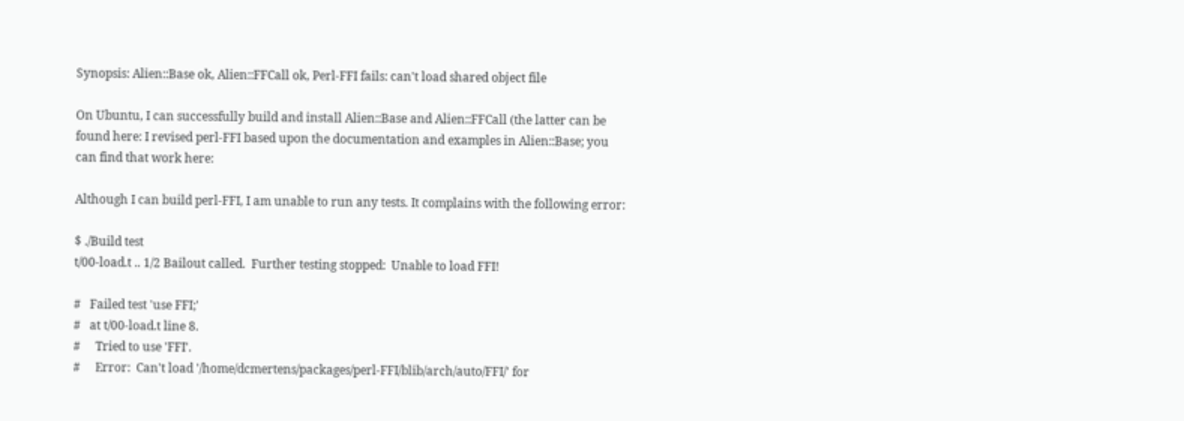Synopsis: Alien::Base ok, Alien::FFCall ok, Perl-FFI fails: can't load shared object file

On Ubuntu, I can successfully build and install Alien::Base and Alien::FFCall (the latter can be found here: I revised perl-FFI based upon the documentation and examples in Alien::Base; you can find that work here:

Although I can build perl-FFI, I am unable to run any tests. It complains with the following error:

$ ./Build test
t/00-load.t .. 1/2 Bailout called.  Further testing stopped:  Unable to load FFI!

#   Failed test 'use FFI;'
#   at t/00-load.t line 8.
#     Tried to use 'FFI'.
#     Error:  Can't load '/home/dcmertens/packages/perl-FFI/blib/arch/auto/FFI/' for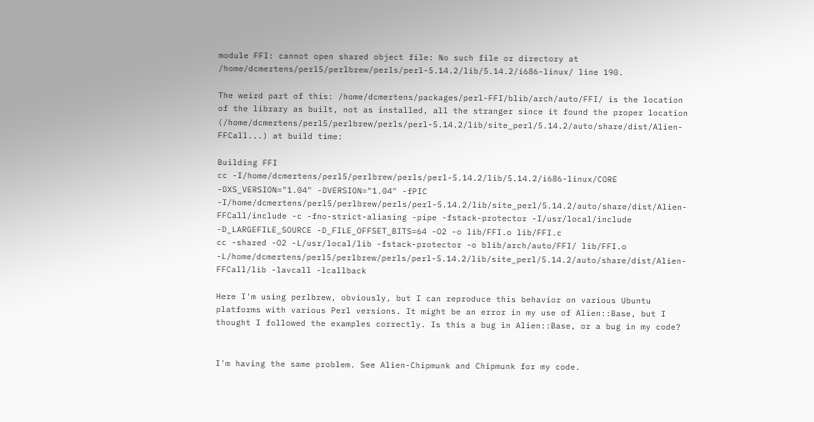module FFI: cannot open shared object file: No such file or directory at /home/dcmertens/perl5/perlbrew/perls/perl-5.14.2/lib/5.14.2/i686-linux/ line 190.

The weird part of this: /home/dcmertens/packages/perl-FFI/blib/arch/auto/FFI/ is the location of the library as built, not as installed, all the stranger since it found the proper location (/home/dcmertens/perl5/perlbrew/perls/perl-5.14.2/lib/site_perl/5.14.2/auto/share/dist/Alien-FFCall...) at build time:

Building FFI
cc -I/home/dcmertens/perl5/perlbrew/perls/perl-5.14.2/lib/5.14.2/i686-linux/CORE -DXS_VERSION="1.04" -DVERSION="1.04" -fPIC -I/home/dcmertens/perl5/perlbrew/perls/perl-5.14.2/lib/site_perl/5.14.2/auto/share/dist/Alien-FFCall/include -c -fno-strict-aliasing -pipe -fstack-protector -I/usr/local/include -D_LARGEFILE_SOURCE -D_FILE_OFFSET_BITS=64 -O2 -o lib/FFI.o lib/FFI.c
cc -shared -O2 -L/usr/local/lib -fstack-protector -o blib/arch/auto/FFI/ lib/FFI.o -L/home/dcmertens/perl5/perlbrew/perls/perl-5.14.2/lib/site_perl/5.14.2/auto/share/dist/Alien-FFCall/lib -lavcall -lcallback

Here I'm using perlbrew, obviously, but I can reproduce this behavior on various Ubuntu platforms with various Perl versions. It might be an error in my use of Alien::Base, but I thought I followed the examples correctly. Is this a bug in Alien::Base, or a bug in my code?


I'm having the same problem. See Alien-Chipmunk and Chipmunk for my code.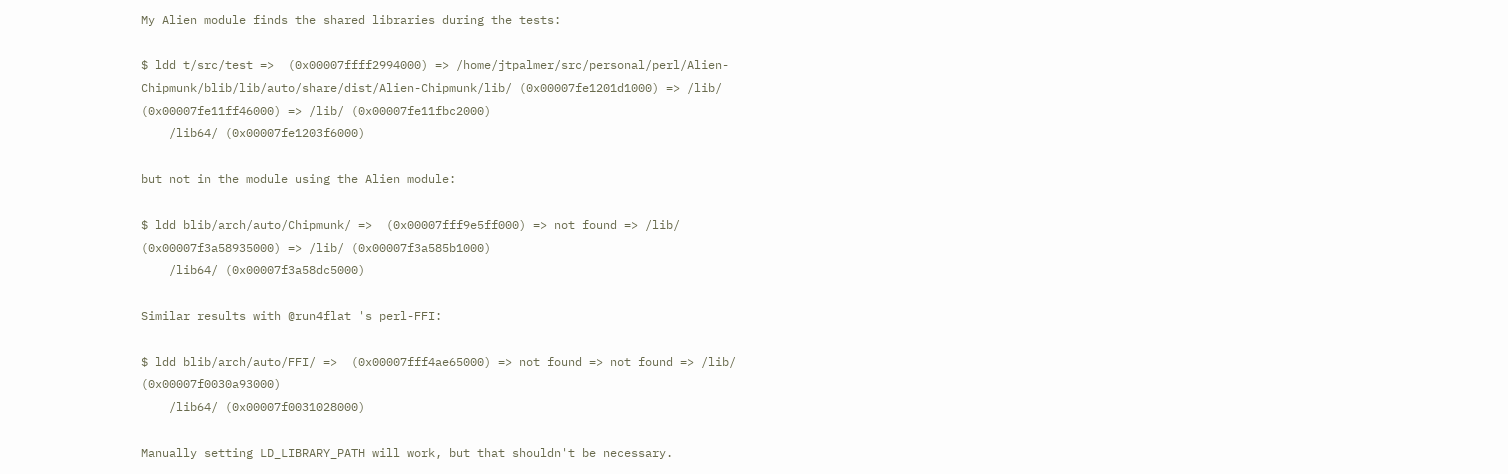My Alien module finds the shared libraries during the tests:

$ ldd t/src/test =>  (0x00007ffff2994000) => /home/jtpalmer/src/personal/perl/Alien-Chipmunk/blib/lib/auto/share/dist/Alien-Chipmunk/lib/ (0x00007fe1201d1000) => /lib/ (0x00007fe11ff46000) => /lib/ (0x00007fe11fbc2000)
    /lib64/ (0x00007fe1203f6000)

but not in the module using the Alien module:

$ ldd blib/arch/auto/Chipmunk/ =>  (0x00007fff9e5ff000) => not found => /lib/ (0x00007f3a58935000) => /lib/ (0x00007f3a585b1000)
    /lib64/ (0x00007f3a58dc5000)

Similar results with @run4flat 's perl-FFI:

$ ldd blib/arch/auto/FFI/ =>  (0x00007fff4ae65000) => not found => not found => /lib/ (0x00007f0030a93000)
    /lib64/ (0x00007f0031028000)

Manually setting LD_LIBRARY_PATH will work, but that shouldn't be necessary.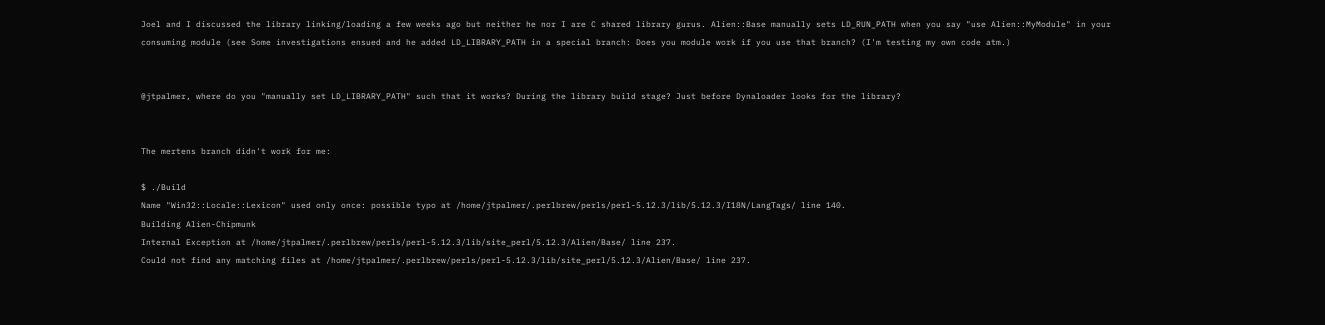Joel and I discussed the library linking/loading a few weeks ago but neither he nor I are C shared library gurus. Alien::Base manually sets LD_RUN_PATH when you say "use Alien::MyModule" in your consuming module (see Some investigations ensued and he added LD_LIBRARY_PATH in a special branch: Does you module work if you use that branch? (I'm testing my own code atm.)


@jtpalmer, where do you "manually set LD_LIBRARY_PATH" such that it works? During the library build stage? Just before Dynaloader looks for the library?


The mertens branch didn't work for me:

$ ./Build
Name "Win32::Locale::Lexicon" used only once: possible typo at /home/jtpalmer/.perlbrew/perls/perl-5.12.3/lib/5.12.3/I18N/LangTags/ line 140.
Building Alien-Chipmunk
Internal Exception at /home/jtpalmer/.perlbrew/perls/perl-5.12.3/lib/site_perl/5.12.3/Alien/Base/ line 237.
Could not find any matching files at /home/jtpalmer/.perlbrew/perls/perl-5.12.3/lib/site_perl/5.12.3/Alien/Base/ line 237.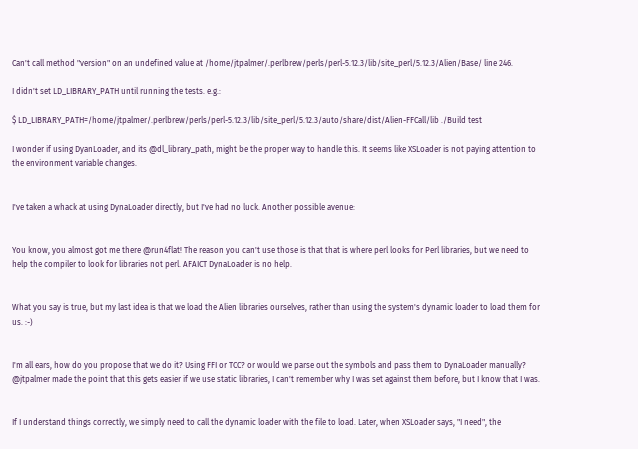Can't call method "version" on an undefined value at /home/jtpalmer/.perlbrew/perls/perl-5.12.3/lib/site_perl/5.12.3/Alien/Base/ line 246.

I didn't set LD_LIBRARY_PATH until running the tests. e.g.:

$ LD_LIBRARY_PATH=/home/jtpalmer/.perlbrew/perls/perl-5.12.3/lib/site_perl/5.12.3/auto/share/dist/Alien-FFCall/lib ./Build test

I wonder if using DyanLoader, and its @dl_library_path, might be the proper way to handle this. It seems like XSLoader is not paying attention to the environment variable changes.


I've taken a whack at using DynaLoader directly, but I've had no luck. Another possible avenue:


You know, you almost got me there @run4flat! The reason you can't use those is that that is where perl looks for Perl libraries, but we need to help the compiler to look for libraries not perl. AFAICT DynaLoader is no help.


What you say is true, but my last idea is that we load the Alien libraries ourselves, rather than using the system's dynamic loader to load them for us. :-)


I'm all ears, how do you propose that we do it? Using FFI or TCC? or would we parse out the symbols and pass them to DynaLoader manually? @jtpalmer made the point that this gets easier if we use static libraries, I can't remember why I was set against them before, but I know that I was.


If I understand things correctly, we simply need to call the dynamic loader with the file to load. Later, when XSLoader says, "I need", the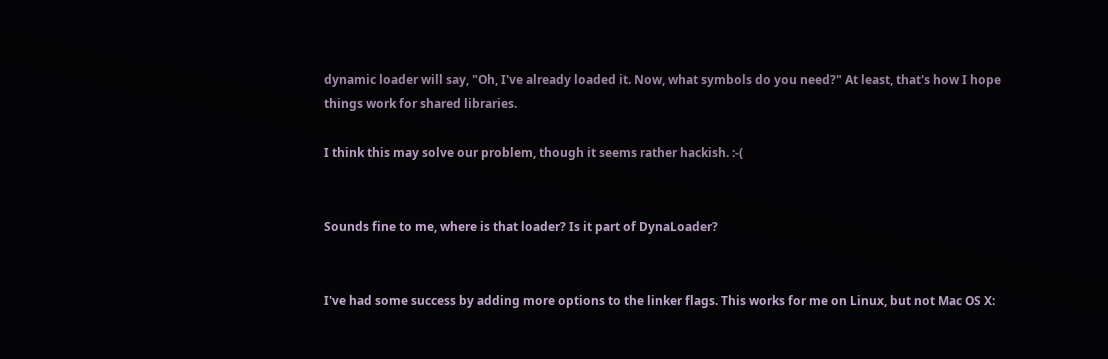dynamic loader will say, "Oh, I've already loaded it. Now, what symbols do you need?" At least, that's how I hope things work for shared libraries.

I think this may solve our problem, though it seems rather hackish. :-(


Sounds fine to me, where is that loader? Is it part of DynaLoader?


I've had some success by adding more options to the linker flags. This works for me on Linux, but not Mac OS X: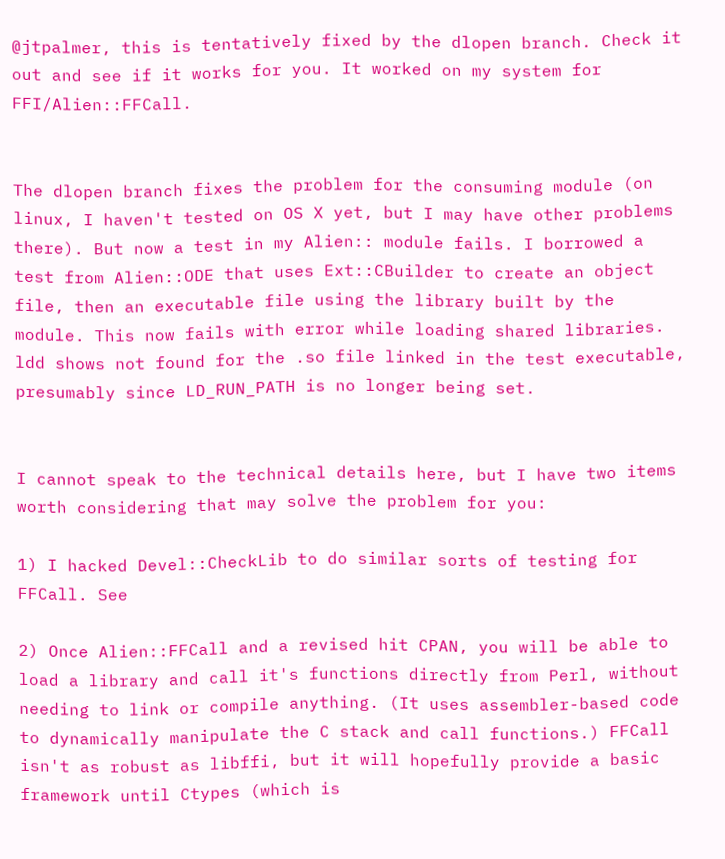@jtpalmer, this is tentatively fixed by the dlopen branch. Check it out and see if it works for you. It worked on my system for FFI/Alien::FFCall.


The dlopen branch fixes the problem for the consuming module (on linux, I haven't tested on OS X yet, but I may have other problems there). But now a test in my Alien:: module fails. I borrowed a test from Alien::ODE that uses Ext::CBuilder to create an object file, then an executable file using the library built by the module. This now fails with error while loading shared libraries. ldd shows not found for the .so file linked in the test executable, presumably since LD_RUN_PATH is no longer being set.


I cannot speak to the technical details here, but I have two items worth considering that may solve the problem for you:

1) I hacked Devel::CheckLib to do similar sorts of testing for FFCall. See

2) Once Alien::FFCall and a revised hit CPAN, you will be able to load a library and call it's functions directly from Perl, without needing to link or compile anything. (It uses assembler-based code to dynamically manipulate the C stack and call functions.) FFCall isn't as robust as libffi, but it will hopefully provide a basic framework until Ctypes (which is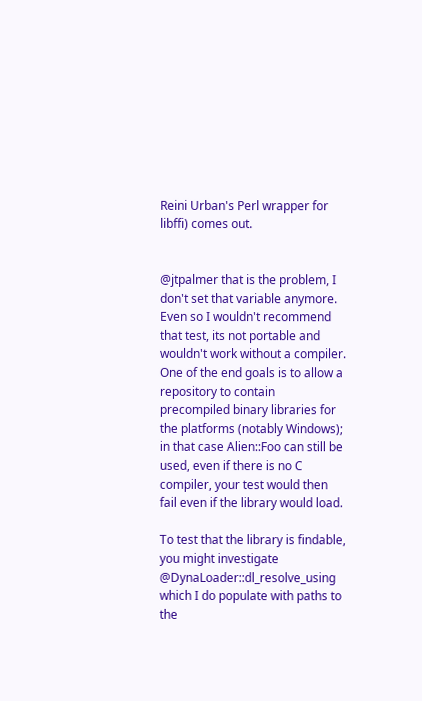Reini Urban's Perl wrapper for libffi) comes out.


@jtpalmer that is the problem, I don't set that variable anymore. Even so I wouldn't recommend that test, its not portable and wouldn't work without a compiler. One of the end goals is to allow a repository to contain precompiled binary libraries for the platforms (notably Windows); in that case Alien::Foo can still be used, even if there is no C compiler, your test would then fail even if the library would load.

To test that the library is findable, you might investigate @DynaLoader::dl_resolve_using which I do populate with paths to the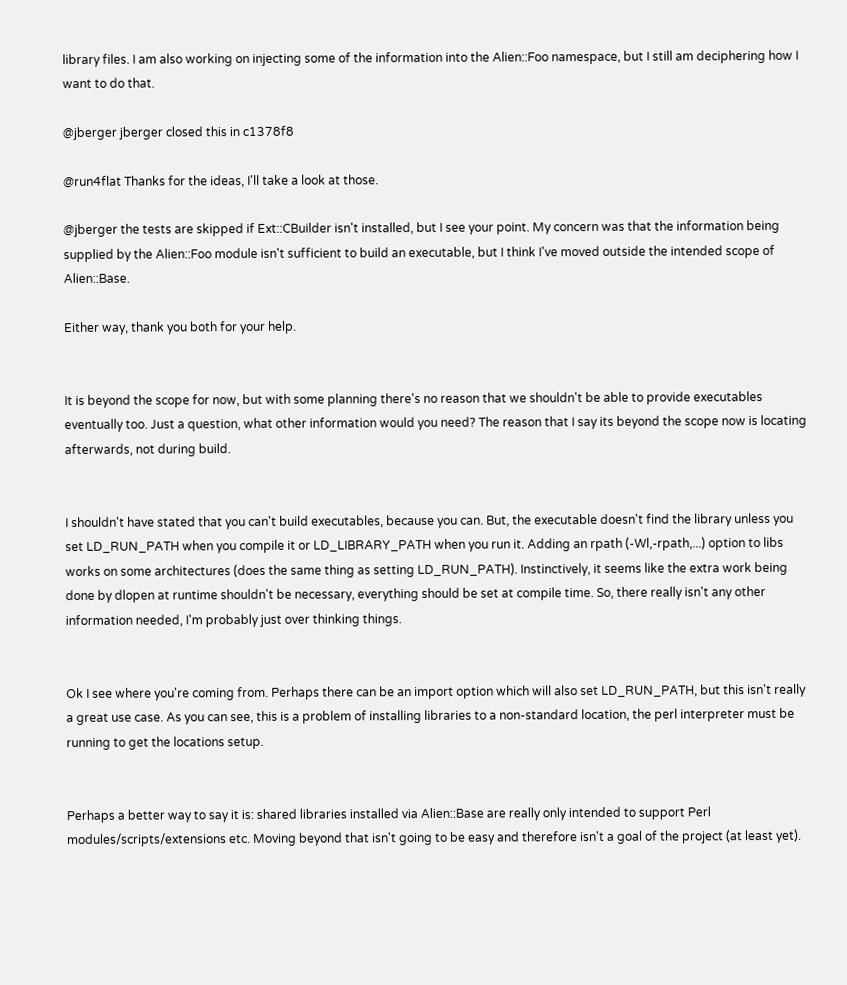library files. I am also working on injecting some of the information into the Alien::Foo namespace, but I still am deciphering how I want to do that.

@jberger jberger closed this in c1378f8

@run4flat Thanks for the ideas, I'll take a look at those.

@jberger the tests are skipped if Ext::CBuilder isn't installed, but I see your point. My concern was that the information being supplied by the Alien::Foo module isn't sufficient to build an executable, but I think I've moved outside the intended scope of Alien::Base.

Either way, thank you both for your help.


It is beyond the scope for now, but with some planning there's no reason that we shouldn't be able to provide executables eventually too. Just a question, what other information would you need? The reason that I say its beyond the scope now is locating afterwards, not during build.


I shouldn't have stated that you can't build executables, because you can. But, the executable doesn't find the library unless you set LD_RUN_PATH when you compile it or LD_LIBRARY_PATH when you run it. Adding an rpath (-Wl,-rpath,...) option to libs works on some architectures (does the same thing as setting LD_RUN_PATH). Instinctively, it seems like the extra work being done by dlopen at runtime shouldn't be necessary, everything should be set at compile time. So, there really isn't any other information needed, I'm probably just over thinking things.


Ok I see where you're coming from. Perhaps there can be an import option which will also set LD_RUN_PATH, but this isn't really a great use case. As you can see, this is a problem of installing libraries to a non-standard location, the perl interpreter must be running to get the locations setup.


Perhaps a better way to say it is: shared libraries installed via Alien::Base are really only intended to support Perl modules/scripts/extensions etc. Moving beyond that isn't going to be easy and therefore isn't a goal of the project (at least yet).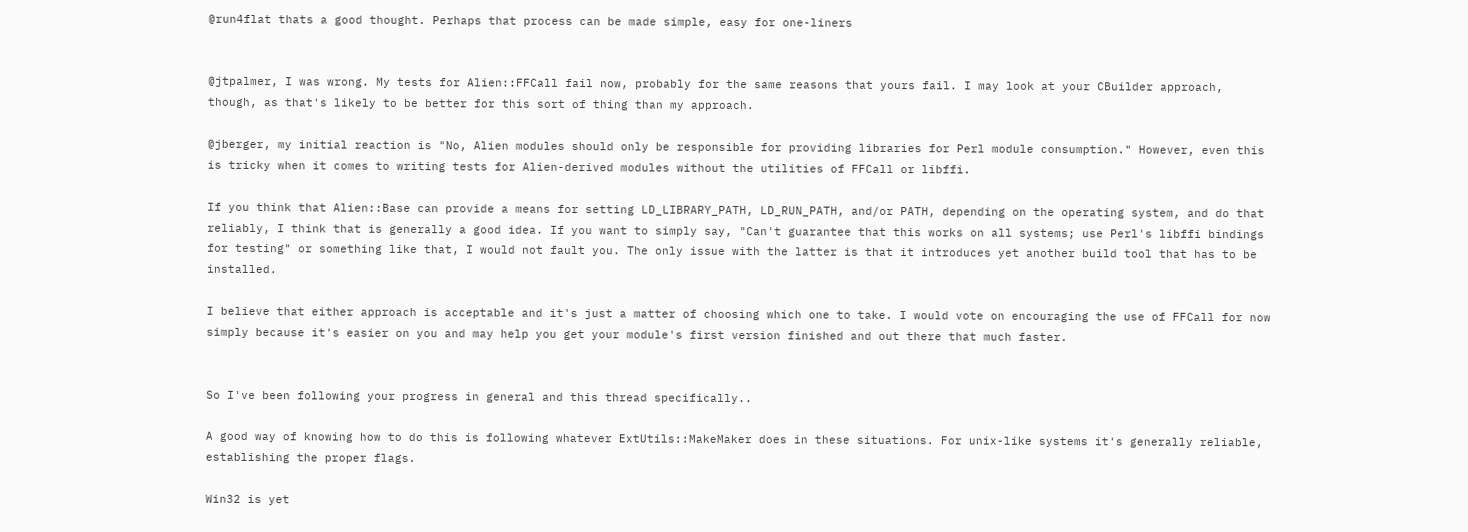@run4flat thats a good thought. Perhaps that process can be made simple, easy for one-liners


@jtpalmer, I was wrong. My tests for Alien::FFCall fail now, probably for the same reasons that yours fail. I may look at your CBuilder approach, though, as that's likely to be better for this sort of thing than my approach.

@jberger, my initial reaction is "No, Alien modules should only be responsible for providing libraries for Perl module consumption." However, even this is tricky when it comes to writing tests for Alien-derived modules without the utilities of FFCall or libffi.

If you think that Alien::Base can provide a means for setting LD_LIBRARY_PATH, LD_RUN_PATH, and/or PATH, depending on the operating system, and do that reliably, I think that is generally a good idea. If you want to simply say, "Can't guarantee that this works on all systems; use Perl's libffi bindings for testing" or something like that, I would not fault you. The only issue with the latter is that it introduces yet another build tool that has to be installed.

I believe that either approach is acceptable and it's just a matter of choosing which one to take. I would vote on encouraging the use of FFCall for now simply because it's easier on you and may help you get your module's first version finished and out there that much faster.


So I've been following your progress in general and this thread specifically..

A good way of knowing how to do this is following whatever ExtUtils::MakeMaker does in these situations. For unix-like systems it's generally reliable, establishing the proper flags.

Win32 is yet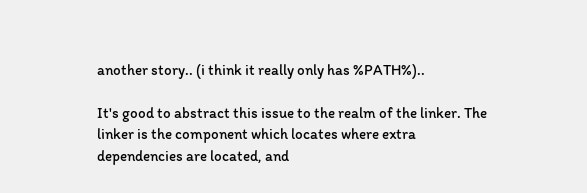another story.. (i think it really only has %PATH%)..

It's good to abstract this issue to the realm of the linker. The linker is the component which locates where extra dependencies are located, and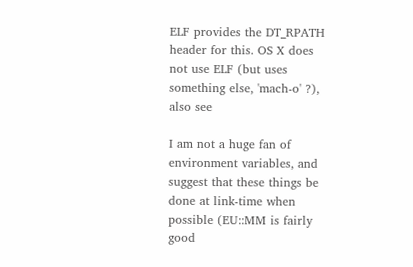ELF provides the DT_RPATH header for this. OS X does not use ELF (but uses something else, 'mach-o' ?), also see

I am not a huge fan of environment variables, and suggest that these things be done at link-time when possible (EU::MM is fairly good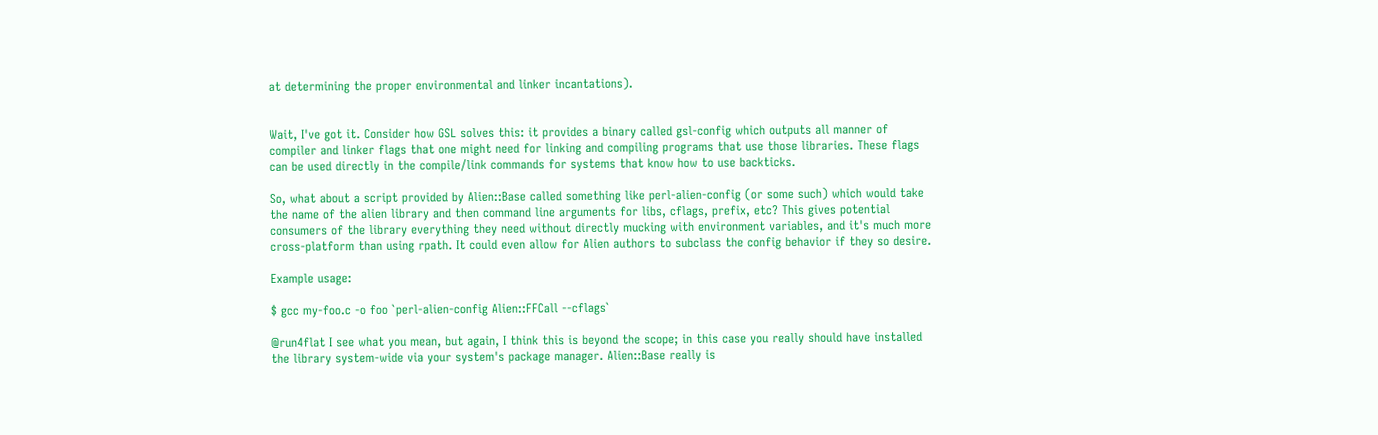at determining the proper environmental and linker incantations).


Wait, I've got it. Consider how GSL solves this: it provides a binary called gsl-config which outputs all manner of compiler and linker flags that one might need for linking and compiling programs that use those libraries. These flags can be used directly in the compile/link commands for systems that know how to use backticks.

So, what about a script provided by Alien::Base called something like perl-alien-config (or some such) which would take the name of the alien library and then command line arguments for libs, cflags, prefix, etc? This gives potential consumers of the library everything they need without directly mucking with environment variables, and it's much more cross-platform than using rpath. It could even allow for Alien authors to subclass the config behavior if they so desire.

Example usage:

$ gcc my-foo.c -o foo `perl-alien-config Alien::FFCall --cflags`

@run4flat I see what you mean, but again, I think this is beyond the scope; in this case you really should have installed the library system-wide via your system's package manager. Alien::Base really is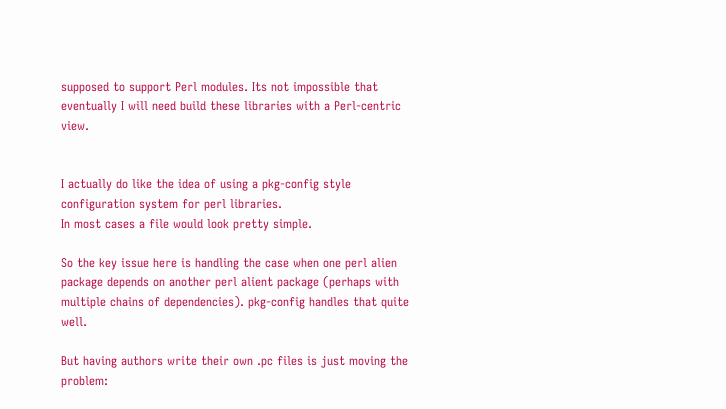supposed to support Perl modules. Its not impossible that eventually I will need build these libraries with a Perl-centric view.


I actually do like the idea of using a pkg-config style configuration system for perl libraries.
In most cases a file would look pretty simple.

So the key issue here is handling the case when one perl alien package depends on another perl alient package (perhaps with multiple chains of dependencies). pkg-config handles that quite well.

But having authors write their own .pc files is just moving the problem: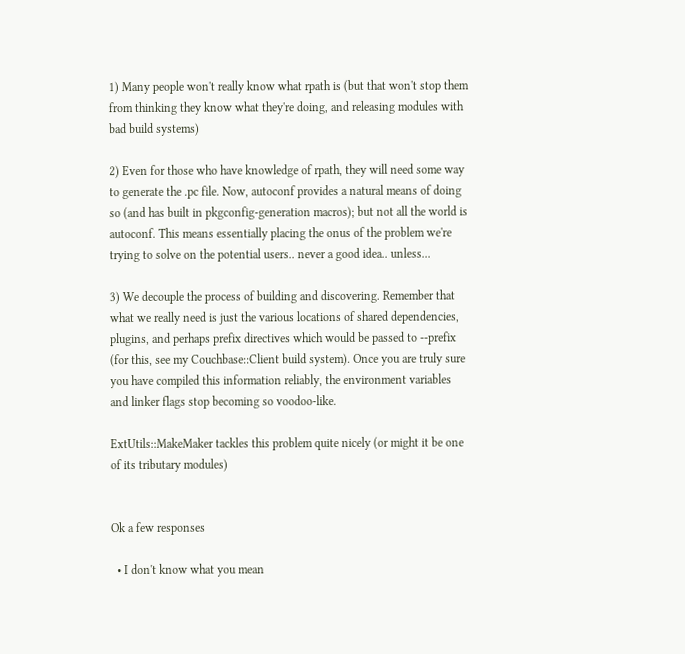1) Many people won't really know what rpath is (but that won't stop them from thinking they know what they're doing, and releasing modules with bad build systems)

2) Even for those who have knowledge of rpath, they will need some way to generate the .pc file. Now, autoconf provides a natural means of doing so (and has built in pkgconfig-generation macros); but not all the world is autoconf. This means essentially placing the onus of the problem we're trying to solve on the potential users.. never a good idea.. unless...

3) We decouple the process of building and discovering. Remember that what we really need is just the various locations of shared dependencies, plugins, and perhaps prefix directives which would be passed to --prefix (for this, see my Couchbase::Client build system). Once you are truly sure you have compiled this information reliably, the environment variables and linker flags stop becoming so voodoo-like.

ExtUtils::MakeMaker tackles this problem quite nicely (or might it be one of its tributary modules)


Ok a few responses

  • I don't know what you mean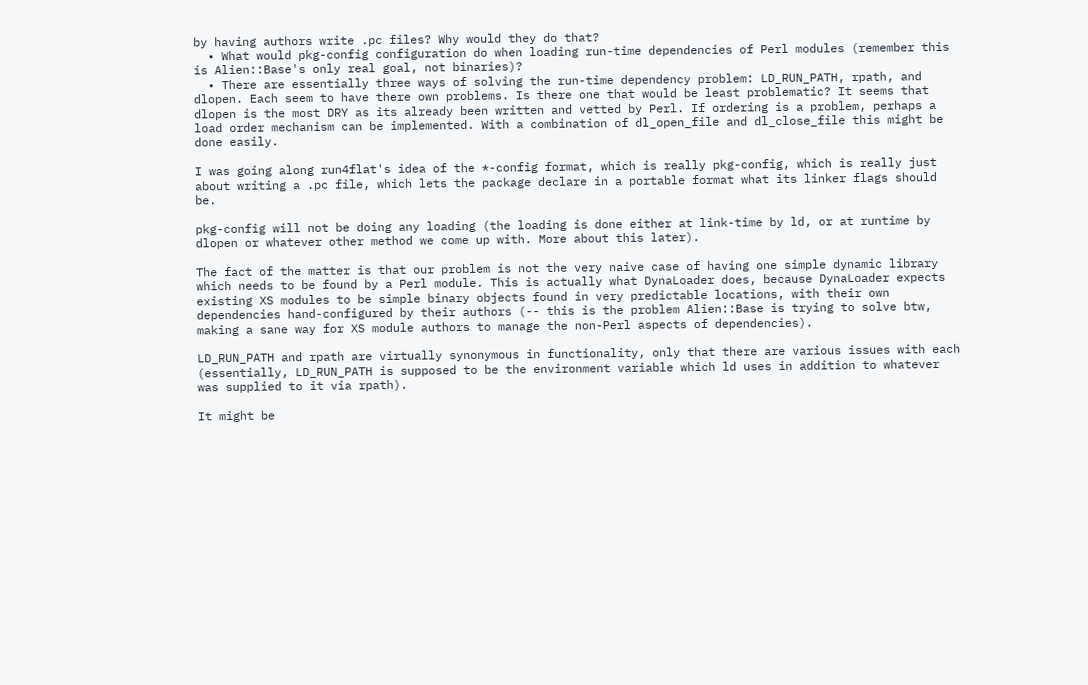by having authors write .pc files? Why would they do that?
  • What would pkg-config configuration do when loading run-time dependencies of Perl modules (remember this is Alien::Base's only real goal, not binaries)?
  • There are essentially three ways of solving the run-time dependency problem: LD_RUN_PATH, rpath, and dlopen. Each seem to have there own problems. Is there one that would be least problematic? It seems that dlopen is the most DRY as its already been written and vetted by Perl. If ordering is a problem, perhaps a load order mechanism can be implemented. With a combination of dl_open_file and dl_close_file this might be done easily.

I was going along run4flat's idea of the *-config format, which is really pkg-config, which is really just about writing a .pc file, which lets the package declare in a portable format what its linker flags should be.

pkg-config will not be doing any loading (the loading is done either at link-time by ld, or at runtime by dlopen or whatever other method we come up with. More about this later).

The fact of the matter is that our problem is not the very naive case of having one simple dynamic library which needs to be found by a Perl module. This is actually what DynaLoader does, because DynaLoader expects existing XS modules to be simple binary objects found in very predictable locations, with their own dependencies hand-configured by their authors (-- this is the problem Alien::Base is trying to solve btw, making a sane way for XS module authors to manage the non-Perl aspects of dependencies).

LD_RUN_PATH and rpath are virtually synonymous in functionality, only that there are various issues with each (essentially, LD_RUN_PATH is supposed to be the environment variable which ld uses in addition to whatever was supplied to it via rpath).

It might be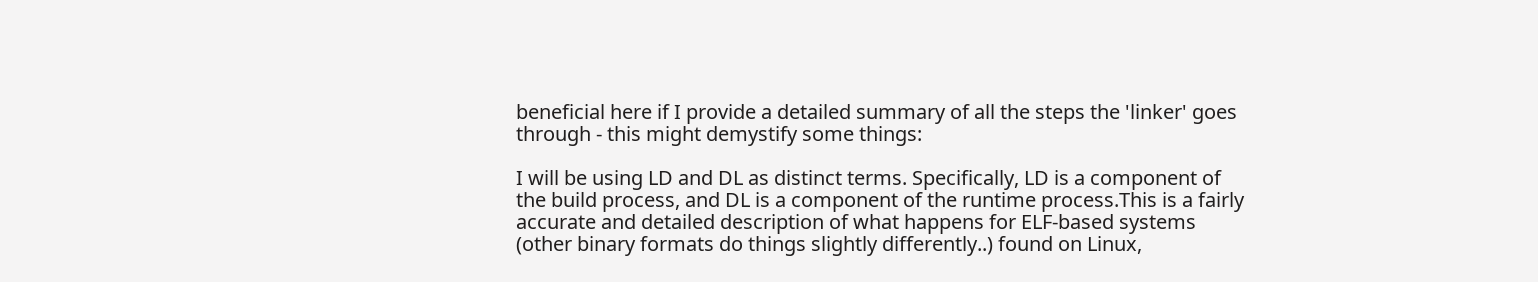beneficial here if I provide a detailed summary of all the steps the 'linker' goes through - this might demystify some things:

I will be using LD and DL as distinct terms. Specifically, LD is a component of the build process, and DL is a component of the runtime process.This is a fairly accurate and detailed description of what happens for ELF-based systems (other binary formats do things slightly differently..) found on Linux,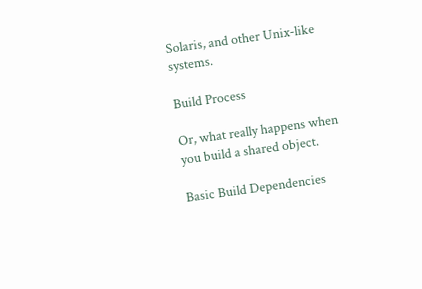Solaris, and other Unix-like systems.

Build Process

Or, what really happens when you build a shared object.

Basic Build Dependencies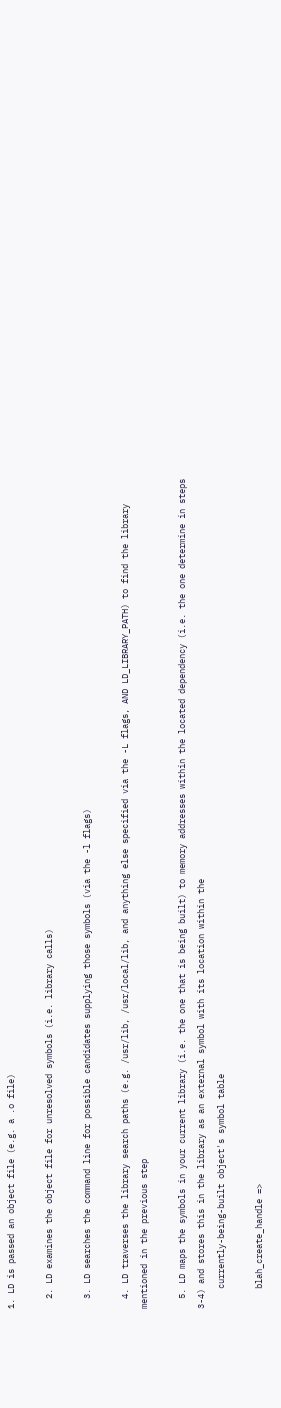1. LD is passed an object file (e.g. a .o file)

  2. LD examines the object file for unresolved symbols (i.e. library calls)

  3. LD searches the command line for possible candidates supplying those symbols (via the -l flags)

  4. LD traverses the library search paths (e.g. /usr/lib, /usr/local/lib, and anything else specified via the -L flags, AND LD_LIBRARY_PATH) to find the library mentioned in the previous step

  5. LD maps the symbols in your current library (i.e. the one that is being built) to memory addresses within the located dependency (i.e. the one determine in steps 3-4) and stores this in the library as an external symbol with its location within the
    currently-being-built object's symbol table

    blah_create_handle =>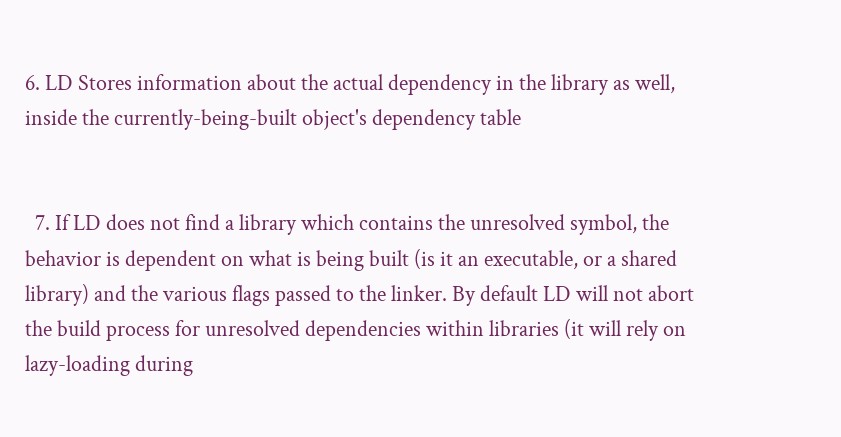6. LD Stores information about the actual dependency in the library as well, inside the currently-being-built object's dependency table


  7. If LD does not find a library which contains the unresolved symbol, the behavior is dependent on what is being built (is it an executable, or a shared library) and the various flags passed to the linker. By default LD will not abort the build process for unresolved dependencies within libraries (it will rely on lazy-loading during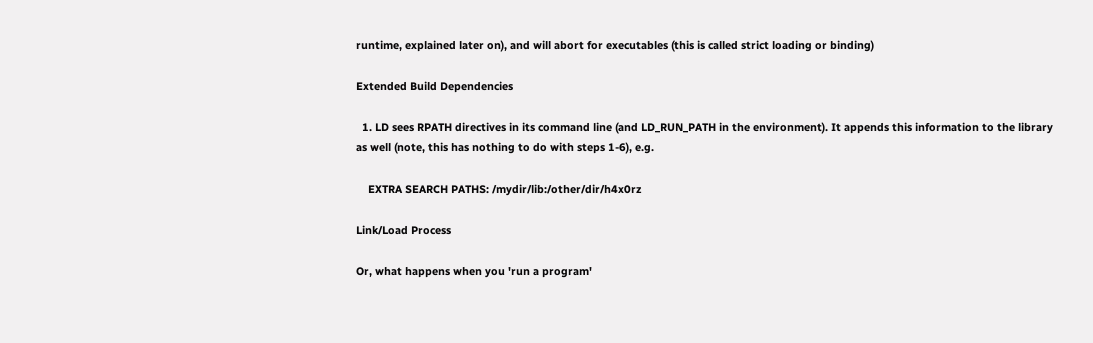runtime, explained later on), and will abort for executables (this is called strict loading or binding)

Extended Build Dependencies

  1. LD sees RPATH directives in its command line (and LD_RUN_PATH in the environment). It appends this information to the library as well (note, this has nothing to do with steps 1-6), e.g.

    EXTRA SEARCH PATHS: /mydir/lib:/other/dir/h4x0rz

Link/Load Process

Or, what happens when you 'run a program'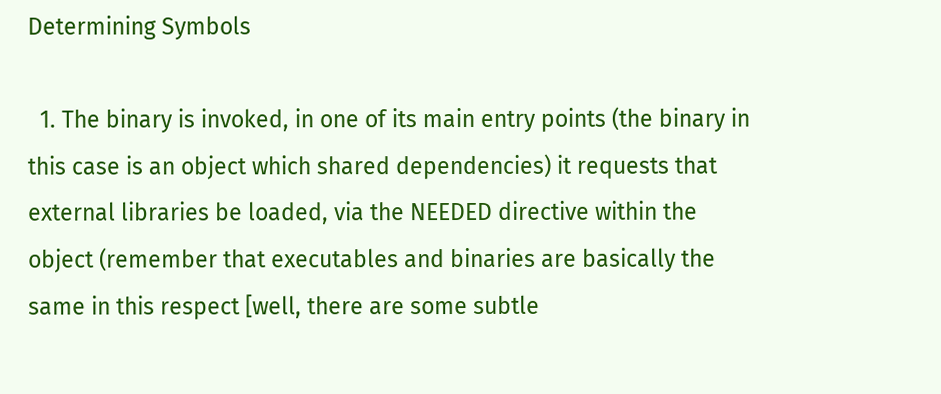Determining Symbols

  1. The binary is invoked, in one of its main entry points (the binary in this case is an object which shared dependencies) it requests that external libraries be loaded, via the NEEDED directive within the object (remember that executables and binaries are basically the same in this respect [well, there are some subtle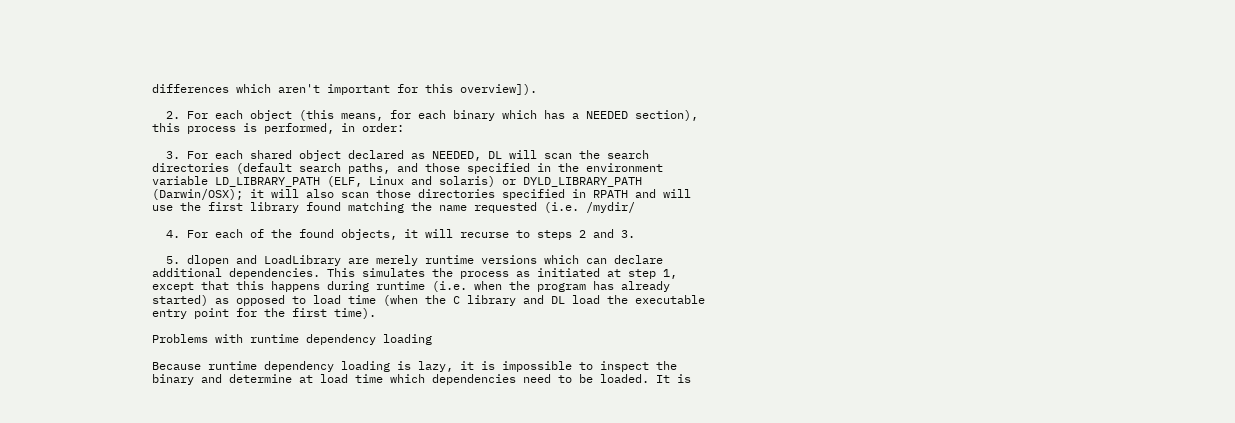differences which aren't important for this overview]).

  2. For each object (this means, for each binary which has a NEEDED section), this process is performed, in order:

  3. For each shared object declared as NEEDED, DL will scan the search directories (default search paths, and those specified in the environment variable LD_LIBRARY_PATH (ELF, Linux and solaris) or DYLD_LIBRARY_PATH (Darwin/OSX); it will also scan those directories specified in RPATH and will use the first library found matching the name requested (i.e. /mydir/

  4. For each of the found objects, it will recurse to steps 2 and 3.

  5. dlopen and LoadLibrary are merely runtime versions which can declare additional dependencies. This simulates the process as initiated at step 1, except that this happens during runtime (i.e. when the program has already started) as opposed to load time (when the C library and DL load the executable entry point for the first time).

Problems with runtime dependency loading

Because runtime dependency loading is lazy, it is impossible to inspect the binary and determine at load time which dependencies need to be loaded. It is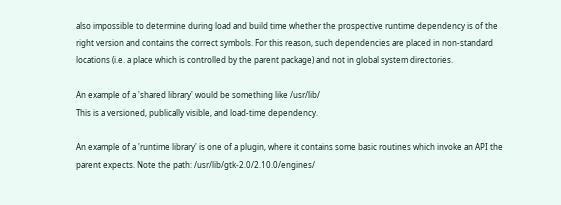also impossible to determine during load and build time whether the prospective runtime dependency is of the right version and contains the correct symbols. For this reason, such dependencies are placed in non-standard locations (i.e. a place which is controlled by the parent package) and not in global system directories.

An example of a 'shared library' would be something like /usr/lib/
This is a versioned, publically visible, and load-time dependency.

An example of a 'runtime library' is one of a plugin, where it contains some basic routines which invoke an API the parent expects. Note the path: /usr/lib/gtk-2.0/2.10.0/engines/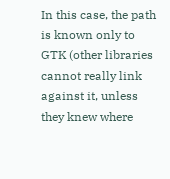In this case, the path is known only to GTK (other libraries cannot really link against it, unless they knew where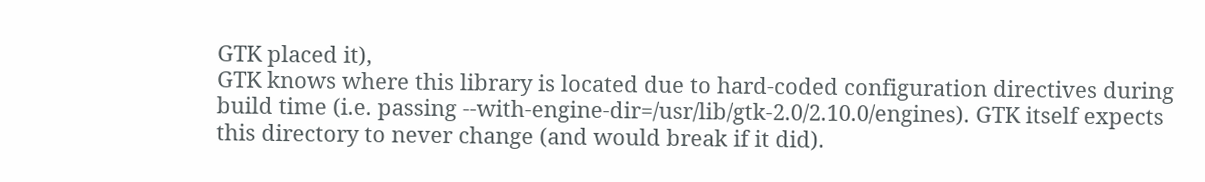GTK placed it),
GTK knows where this library is located due to hard-coded configuration directives during build time (i.e. passing --with-engine-dir=/usr/lib/gtk-2.0/2.10.0/engines). GTK itself expects this directory to never change (and would break if it did).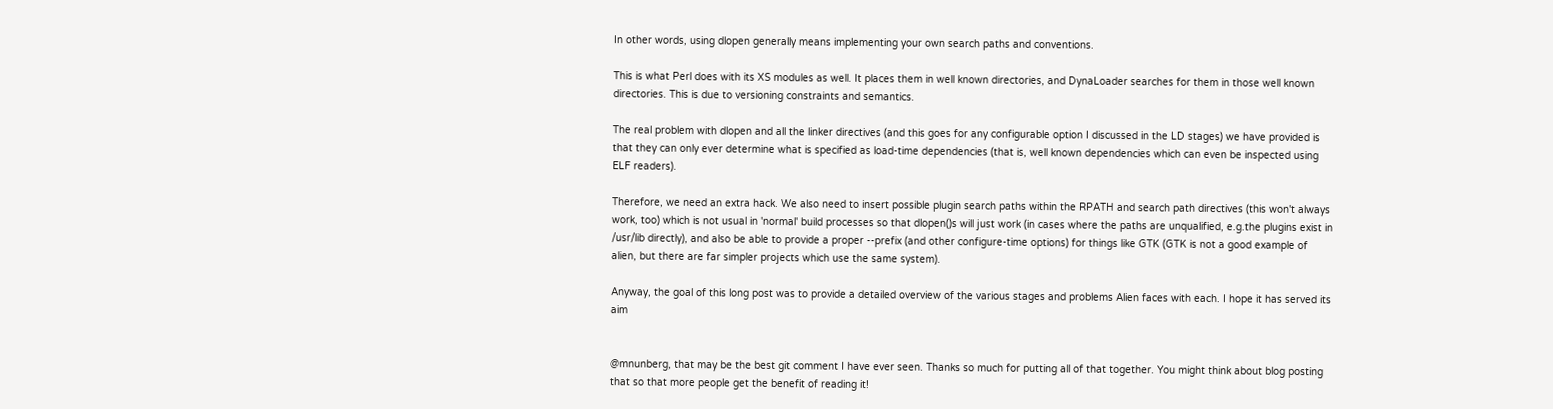In other words, using dlopen generally means implementing your own search paths and conventions.

This is what Perl does with its XS modules as well. It places them in well known directories, and DynaLoader searches for them in those well known directories. This is due to versioning constraints and semantics.

The real problem with dlopen and all the linker directives (and this goes for any configurable option I discussed in the LD stages) we have provided is that they can only ever determine what is specified as load-time dependencies (that is, well known dependencies which can even be inspected using ELF readers).

Therefore, we need an extra hack. We also need to insert possible plugin search paths within the RPATH and search path directives (this won't always work, too) which is not usual in 'normal' build processes so that dlopen()s will just work (in cases where the paths are unqualified, e.g.the plugins exist in /usr/lib directly), and also be able to provide a proper --prefix (and other configure-time options) for things like GTK (GTK is not a good example of alien, but there are far simpler projects which use the same system).

Anyway, the goal of this long post was to provide a detailed overview of the various stages and problems Alien faces with each. I hope it has served its aim


@mnunberg, that may be the best git comment I have ever seen. Thanks so much for putting all of that together. You might think about blog posting that so that more people get the benefit of reading it!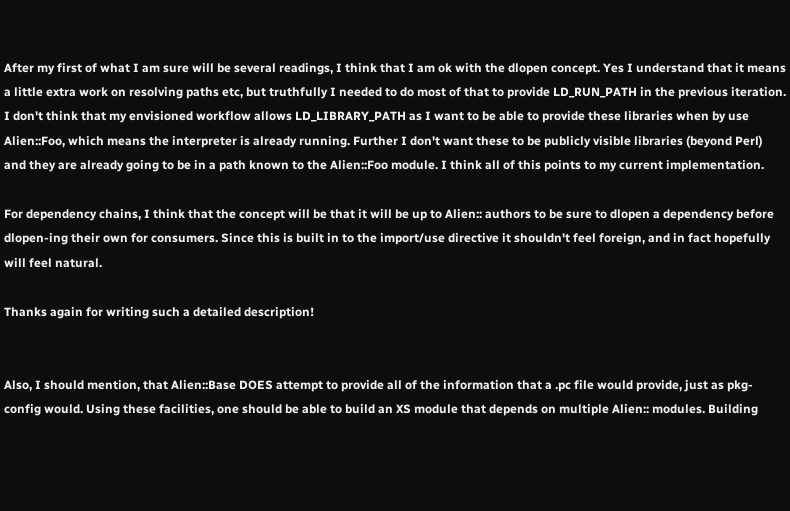After my first of what I am sure will be several readings, I think that I am ok with the dlopen concept. Yes I understand that it means a little extra work on resolving paths etc, but truthfully I needed to do most of that to provide LD_RUN_PATH in the previous iteration. I don't think that my envisioned workflow allows LD_LIBRARY_PATH as I want to be able to provide these libraries when by use Alien::Foo, which means the interpreter is already running. Further I don't want these to be publicly visible libraries (beyond Perl) and they are already going to be in a path known to the Alien::Foo module. I think all of this points to my current implementation.

For dependency chains, I think that the concept will be that it will be up to Alien:: authors to be sure to dlopen a dependency before dlopen-ing their own for consumers. Since this is built in to the import/use directive it shouldn't feel foreign, and in fact hopefully will feel natural.

Thanks again for writing such a detailed description!


Also, I should mention, that Alien::Base DOES attempt to provide all of the information that a .pc file would provide, just as pkg-config would. Using these facilities, one should be able to build an XS module that depends on multiple Alien:: modules. Building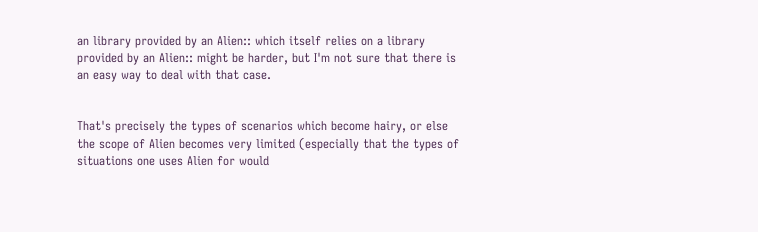an library provided by an Alien:: which itself relies on a library provided by an Alien:: might be harder, but I'm not sure that there is an easy way to deal with that case.


That's precisely the types of scenarios which become hairy, or else the scope of Alien becomes very limited (especially that the types of situations one uses Alien for would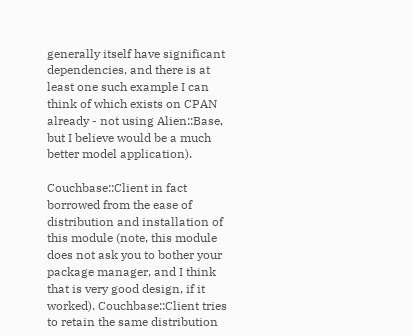generally itself have significant dependencies, and there is at least one such example I can think of which exists on CPAN already - not using Alien::Base, but I believe would be a much better model application).

Couchbase::Client in fact borrowed from the ease of distribution and installation of this module (note, this module does not ask you to bother your package manager, and I think that is very good design, if it worked). Couchbase::Client tries to retain the same distribution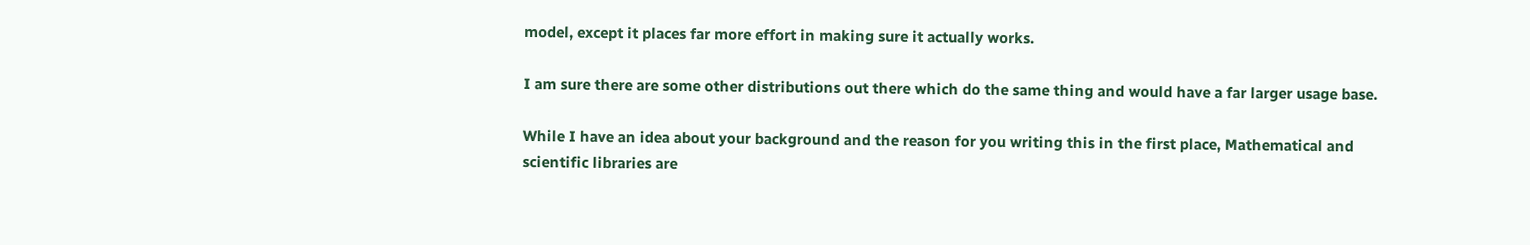model, except it places far more effort in making sure it actually works.

I am sure there are some other distributions out there which do the same thing and would have a far larger usage base.

While I have an idea about your background and the reason for you writing this in the first place, Mathematical and scientific libraries are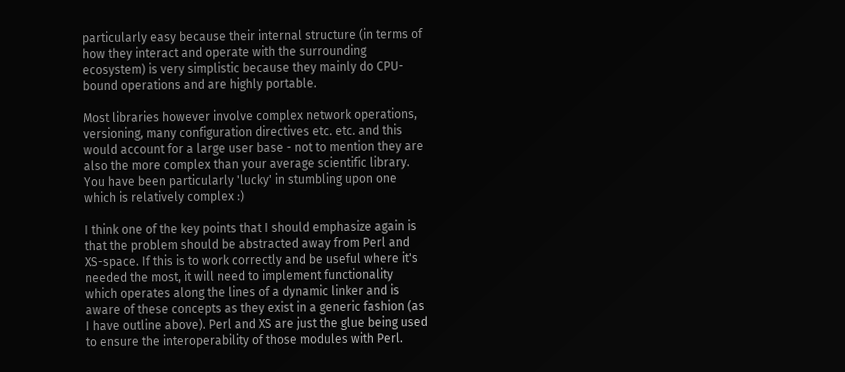particularly easy because their internal structure (in terms of how they interact and operate with the surrounding ecosystem) is very simplistic because they mainly do CPU-bound operations and are highly portable.

Most libraries however involve complex network operations, versioning, many configuration directives etc. etc. and this would account for a large user base - not to mention they are also the more complex than your average scientific library. You have been particularly 'lucky' in stumbling upon one which is relatively complex :)

I think one of the key points that I should emphasize again is that the problem should be abstracted away from Perl and XS-space. If this is to work correctly and be useful where it's needed the most, it will need to implement functionality which operates along the lines of a dynamic linker and is aware of these concepts as they exist in a generic fashion (as I have outline above). Perl and XS are just the glue being used to ensure the interoperability of those modules with Perl.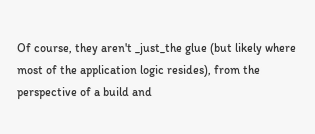Of course, they aren't _just_the glue (but likely where most of the application logic resides), from the perspective of a build and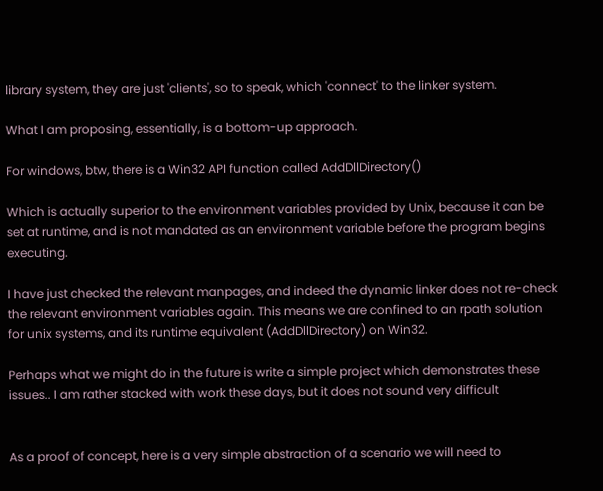library system, they are just 'clients', so to speak, which 'connect' to the linker system.

What I am proposing, essentially, is a bottom-up approach.

For windows, btw, there is a Win32 API function called AddDllDirectory()

Which is actually superior to the environment variables provided by Unix, because it can be set at runtime, and is not mandated as an environment variable before the program begins executing.

I have just checked the relevant manpages, and indeed the dynamic linker does not re-check the relevant environment variables again. This means we are confined to an rpath solution for unix systems, and its runtime equivalent (AddDllDirectory) on Win32.

Perhaps what we might do in the future is write a simple project which demonstrates these issues.. I am rather stacked with work these days, but it does not sound very difficult


As a proof of concept, here is a very simple abstraction of a scenario we will need to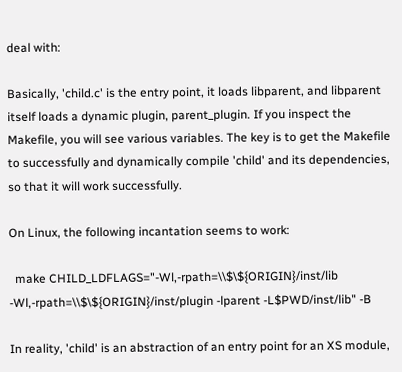deal with:

Basically, 'child.c' is the entry point, it loads libparent, and libparent itself loads a dynamic plugin, parent_plugin. If you inspect the Makefile, you will see various variables. The key is to get the Makefile to successfully and dynamically compile 'child' and its dependencies, so that it will work successfully.

On Linux, the following incantation seems to work:

  make CHILD_LDFLAGS="-Wl,-rpath=\\$\${ORIGIN}/inst/lib -Wl,-rpath=\\$\${ORIGIN}/inst/plugin -lparent -L$PWD/inst/lib" -B

In reality, 'child' is an abstraction of an entry point for an XS module,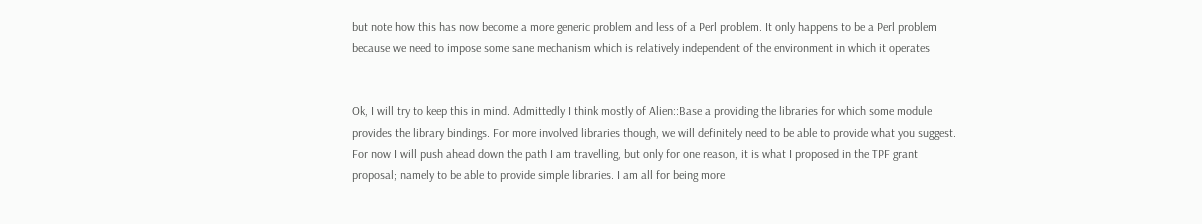but note how this has now become a more generic problem and less of a Perl problem. It only happens to be a Perl problem because we need to impose some sane mechanism which is relatively independent of the environment in which it operates


Ok, I will try to keep this in mind. Admittedly I think mostly of Alien::Base a providing the libraries for which some module provides the library bindings. For more involved libraries though, we will definitely need to be able to provide what you suggest. For now I will push ahead down the path I am travelling, but only for one reason, it is what I proposed in the TPF grant proposal; namely to be able to provide simple libraries. I am all for being more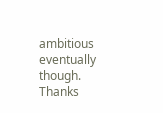ambitious eventually though. Thanks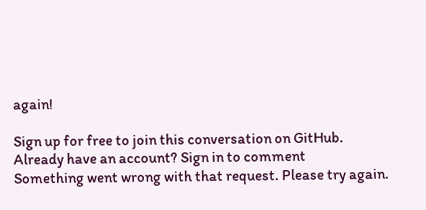again!

Sign up for free to join this conversation on GitHub. Already have an account? Sign in to comment
Something went wrong with that request. Please try again.